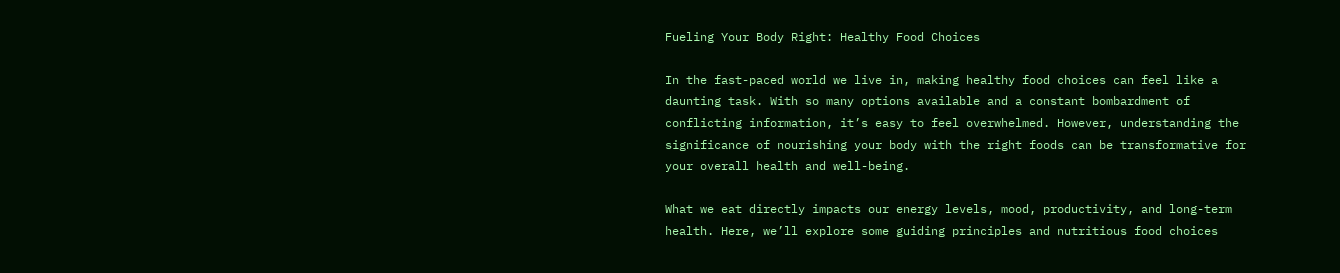Fueling Your Body Right: Healthy Food Choices

In the fast-paced world we live in, making healthy food choices can feel like a daunting task. With so many options available and a constant bombardment of conflicting information, it’s easy to feel overwhelmed. However, understanding the significance of nourishing your body with the right foods can be transformative for your overall health and well-being.

What we eat directly impacts our energy levels, mood, productivity, and long-term health. Here, we’ll explore some guiding principles and nutritious food choices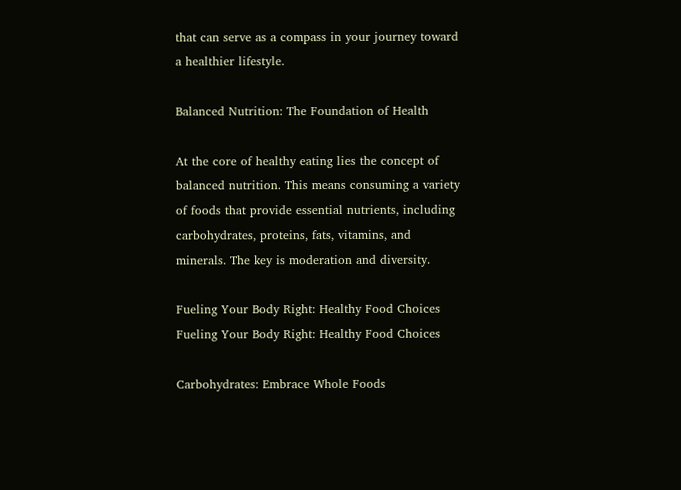that can serve as a compass in your journey toward a healthier lifestyle.

Balanced Nutrition: The Foundation of Health

At the core of healthy eating lies the concept of balanced nutrition. This means consuming a variety of foods that provide essential nutrients, including carbohydrates, proteins, fats, vitamins, and minerals. The key is moderation and diversity.

Fueling Your Body Right: Healthy Food Choices
Fueling Your Body Right: Healthy Food Choices

Carbohydrates: Embrace Whole Foods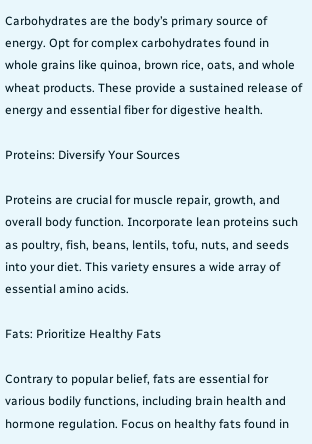Carbohydrates are the body’s primary source of energy. Opt for complex carbohydrates found in whole grains like quinoa, brown rice, oats, and whole wheat products. These provide a sustained release of energy and essential fiber for digestive health.

Proteins: Diversify Your Sources

Proteins are crucial for muscle repair, growth, and overall body function. Incorporate lean proteins such as poultry, fish, beans, lentils, tofu, nuts, and seeds into your diet. This variety ensures a wide array of essential amino acids.

Fats: Prioritize Healthy Fats

Contrary to popular belief, fats are essential for various bodily functions, including brain health and hormone regulation. Focus on healthy fats found in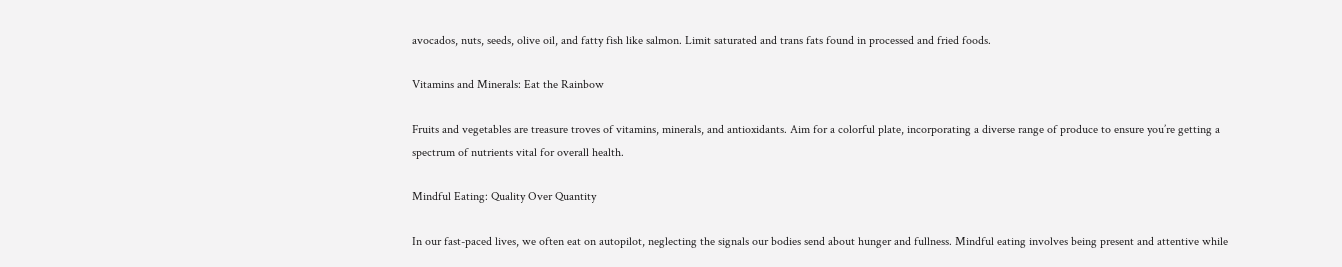avocados, nuts, seeds, olive oil, and fatty fish like salmon. Limit saturated and trans fats found in processed and fried foods.

Vitamins and Minerals: Eat the Rainbow

Fruits and vegetables are treasure troves of vitamins, minerals, and antioxidants. Aim for a colorful plate, incorporating a diverse range of produce to ensure you’re getting a spectrum of nutrients vital for overall health.

Mindful Eating: Quality Over Quantity

In our fast-paced lives, we often eat on autopilot, neglecting the signals our bodies send about hunger and fullness. Mindful eating involves being present and attentive while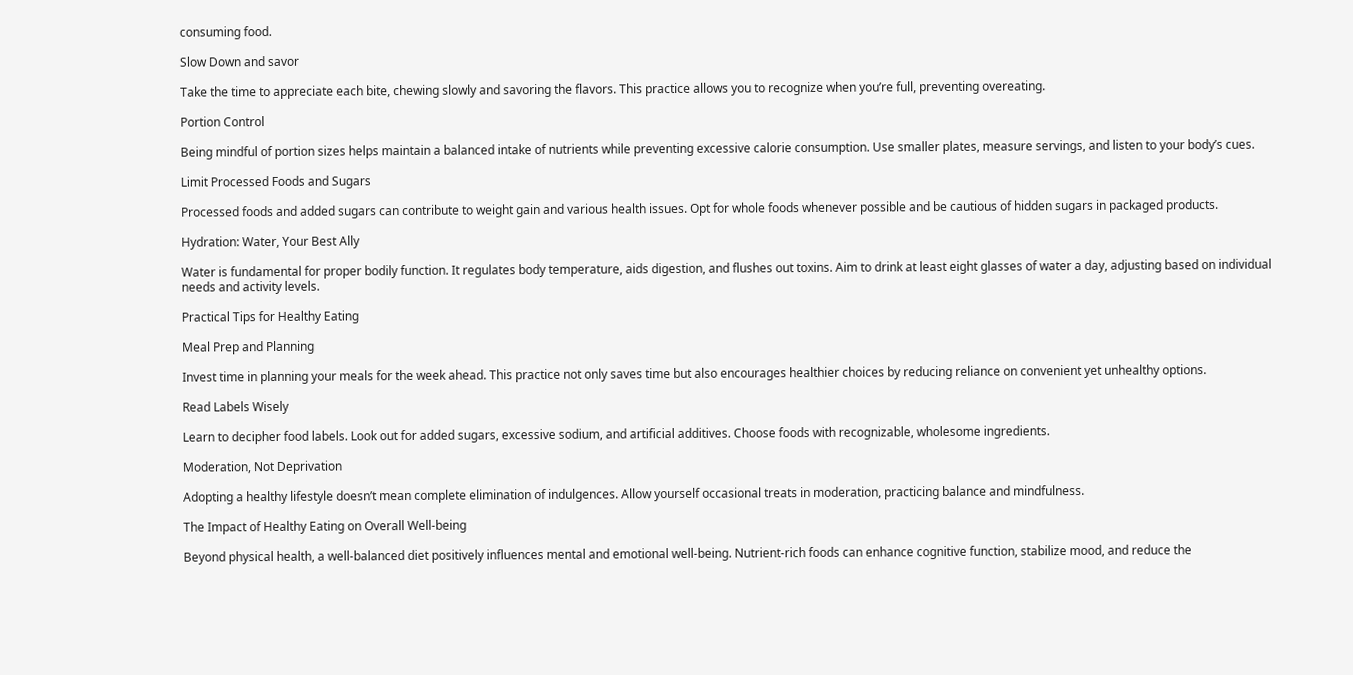consuming food.

Slow Down and savor

Take the time to appreciate each bite, chewing slowly and savoring the flavors. This practice allows you to recognize when you’re full, preventing overeating.

Portion Control

Being mindful of portion sizes helps maintain a balanced intake of nutrients while preventing excessive calorie consumption. Use smaller plates, measure servings, and listen to your body’s cues.

Limit Processed Foods and Sugars

Processed foods and added sugars can contribute to weight gain and various health issues. Opt for whole foods whenever possible and be cautious of hidden sugars in packaged products.

Hydration: Water, Your Best Ally

Water is fundamental for proper bodily function. It regulates body temperature, aids digestion, and flushes out toxins. Aim to drink at least eight glasses of water a day, adjusting based on individual needs and activity levels.

Practical Tips for Healthy Eating

Meal Prep and Planning

Invest time in planning your meals for the week ahead. This practice not only saves time but also encourages healthier choices by reducing reliance on convenient yet unhealthy options.

Read Labels Wisely

Learn to decipher food labels. Look out for added sugars, excessive sodium, and artificial additives. Choose foods with recognizable, wholesome ingredients.

Moderation, Not Deprivation

Adopting a healthy lifestyle doesn’t mean complete elimination of indulgences. Allow yourself occasional treats in moderation, practicing balance and mindfulness.

The Impact of Healthy Eating on Overall Well-being

Beyond physical health, a well-balanced diet positively influences mental and emotional well-being. Nutrient-rich foods can enhance cognitive function, stabilize mood, and reduce the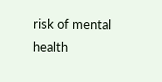risk of mental health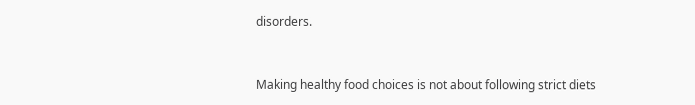disorders.


Making healthy food choices is not about following strict diets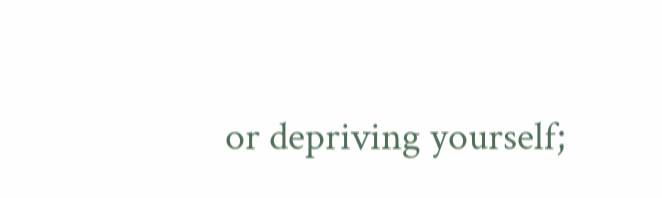or depriving yourself;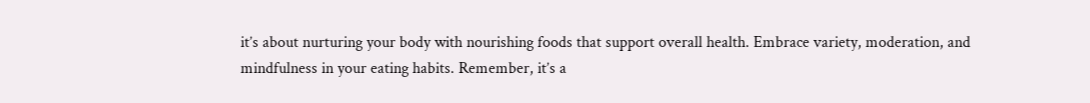it’s about nurturing your body with nourishing foods that support overall health. Embrace variety, moderation, and mindfulness in your eating habits. Remember, it’s a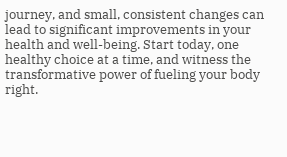journey, and small, consistent changes can lead to significant improvements in your health and well-being. Start today, one healthy choice at a time, and witness the transformative power of fueling your body right.